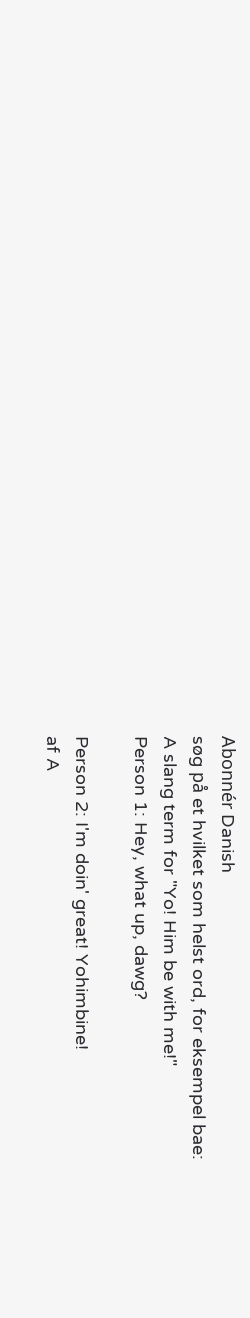Abonnér Danish
søg på et hvilket som helst ord, for eksempel bae:
A slang term for "Yo! Him be with me!"
Person 1: Hey, what up, dawg?

Person 2: I'm doin' great! Yohimbine!
af A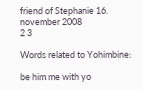friend of Stephanie 16. november 2008
2 3

Words related to Yohimbine:

be him me with yo